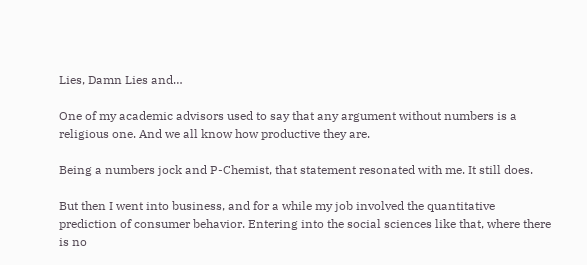Lies, Damn Lies and…

One of my academic advisors used to say that any argument without numbers is a religious one. And we all know how productive they are.

Being a numbers jock and P-Chemist, that statement resonated with me. It still does.

But then I went into business, and for a while my job involved the quantitative prediction of consumer behavior. Entering into the social sciences like that, where there is no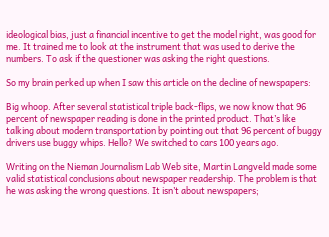ideological bias, just a financial incentive to get the model right, was good for me. It trained me to look at the instrument that was used to derive the numbers. To ask if the questioner was asking the right questions.

So my brain perked up when I saw this article on the decline of newspapers:

Big whoop. After several statistical triple back-flips, we now know that 96 percent of newspaper reading is done in the printed product. That’s like talking about modern transportation by pointing out that 96 percent of buggy drivers use buggy whips. Hello? We switched to cars 100 years ago.

Writing on the Nieman Journalism Lab Web site, Martin Langveld made some valid statistical conclusions about newspaper readership. The problem is that he was asking the wrong questions. It isn’t about newspapers;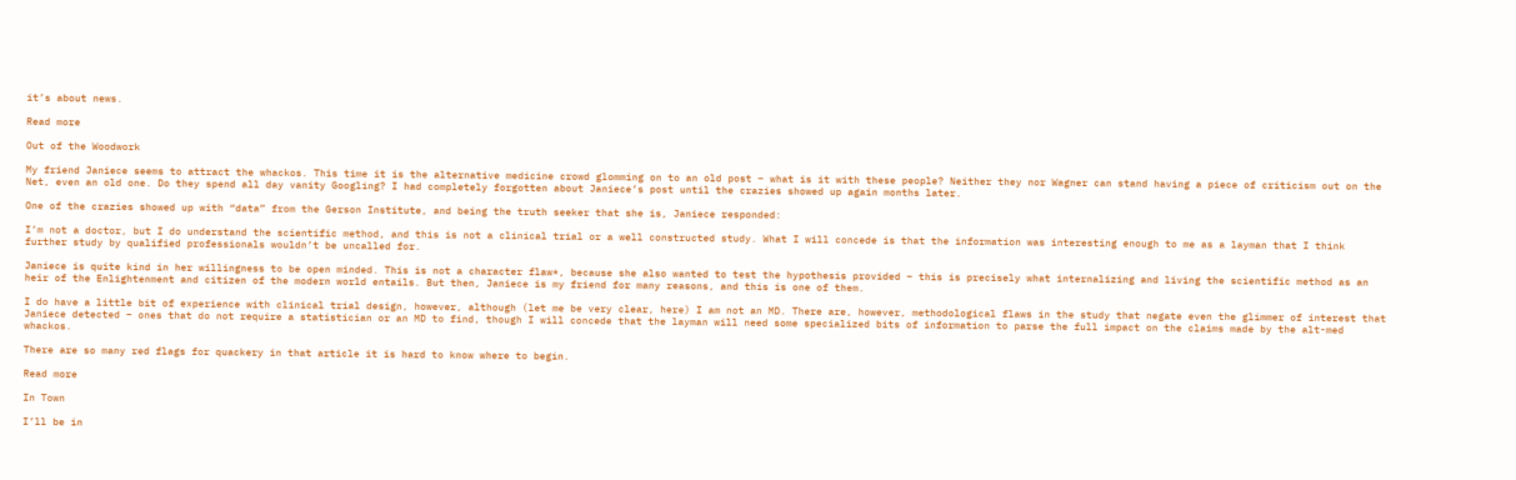it’s about news.

Read more

Out of the Woodwork

My friend Janiece seems to attract the whackos. This time it is the alternative medicine crowd glomming on to an old post – what is it with these people? Neither they nor Wagner can stand having a piece of criticism out on the Net, even an old one. Do they spend all day vanity Googling? I had completely forgotten about Janiece’s post until the crazies showed up again months later.

One of the crazies showed up with “data” from the Gerson Institute, and being the truth seeker that she is, Janiece responded:

I’m not a doctor, but I do understand the scientific method, and this is not a clinical trial or a well constructed study. What I will concede is that the information was interesting enough to me as a layman that I think further study by qualified professionals wouldn’t be uncalled for.

Janiece is quite kind in her willingness to be open minded. This is not a character flaw*, because she also wanted to test the hypothesis provided – this is precisely what internalizing and living the scientific method as an heir of the Enlightenment and citizen of the modern world entails. But then, Janiece is my friend for many reasons, and this is one of them.

I do have a little bit of experience with clinical trial design, however, although (let me be very clear, here) I am not an MD. There are, however, methodological flaws in the study that negate even the glimmer of interest that Janiece detected – ones that do not require a statistician or an MD to find, though I will concede that the layman will need some specialized bits of information to parse the full impact on the claims made by the alt-med whackos.

There are so many red flags for quackery in that article it is hard to know where to begin.

Read more

In Town

I’ll be in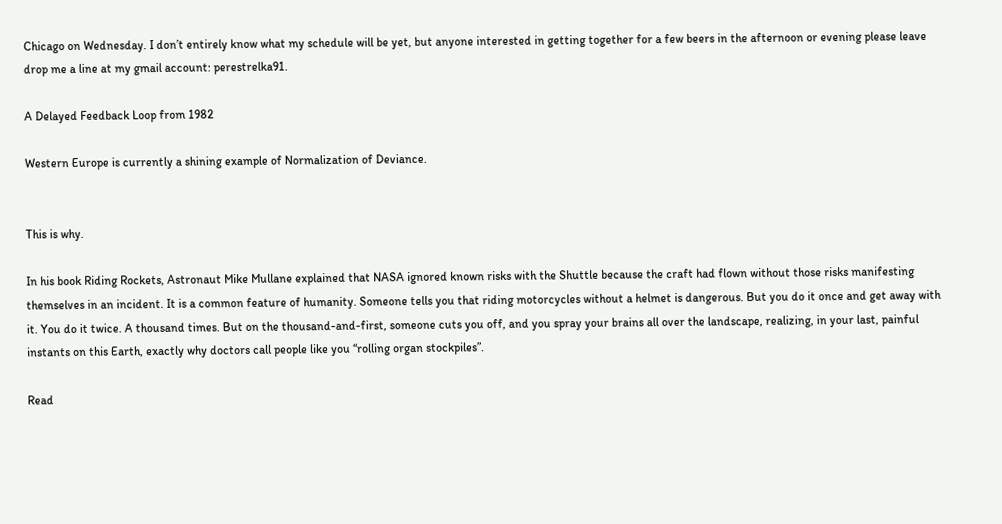Chicago on Wednesday. I don’t entirely know what my schedule will be yet, but anyone interested in getting together for a few beers in the afternoon or evening please leave drop me a line at my gmail account: perestrelka91.

A Delayed Feedback Loop from 1982

Western Europe is currently a shining example of Normalization of Deviance.


This is why.

In his book Riding Rockets, Astronaut Mike Mullane explained that NASA ignored known risks with the Shuttle because the craft had flown without those risks manifesting themselves in an incident. It is a common feature of humanity. Someone tells you that riding motorcycles without a helmet is dangerous. But you do it once and get away with it. You do it twice. A thousand times. But on the thousand-and-first, someone cuts you off, and you spray your brains all over the landscape, realizing, in your last, painful instants on this Earth, exactly why doctors call people like you “rolling organ stockpiles”.

Read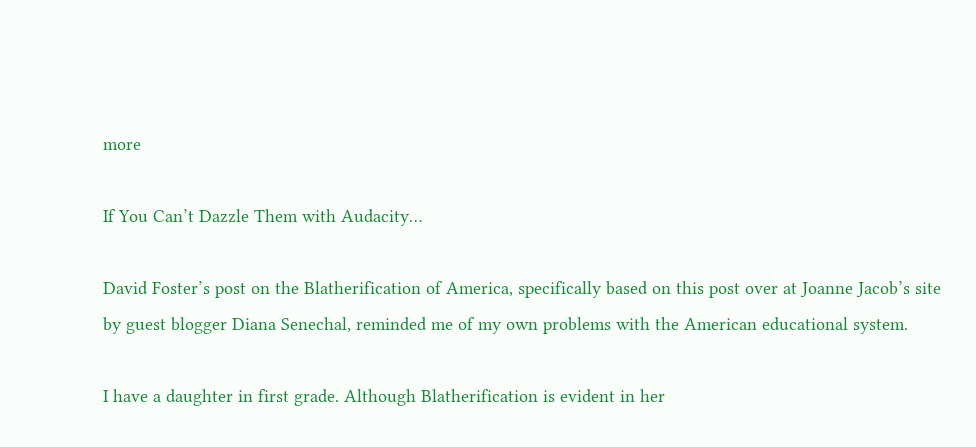more

If You Can’t Dazzle Them with Audacity…

David Foster’s post on the Blatherification of America, specifically based on this post over at Joanne Jacob’s site by guest blogger Diana Senechal, reminded me of my own problems with the American educational system.

I have a daughter in first grade. Although Blatherification is evident in her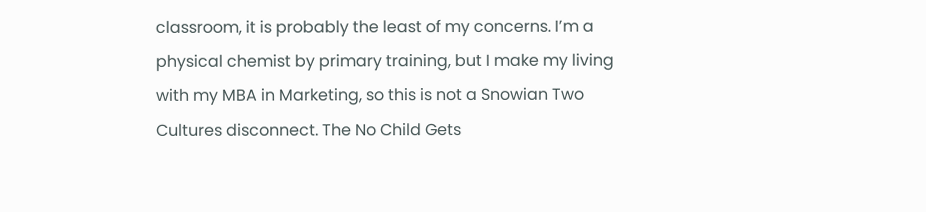classroom, it is probably the least of my concerns. I’m a physical chemist by primary training, but I make my living with my MBA in Marketing, so this is not a Snowian Two Cultures disconnect. The No Child Gets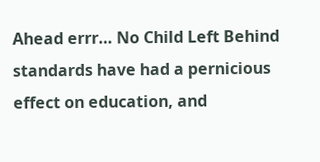Ahead errr… No Child Left Behind standards have had a pernicious effect on education, and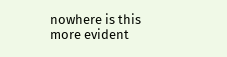nowhere is this more evident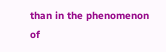than in the phenomenon of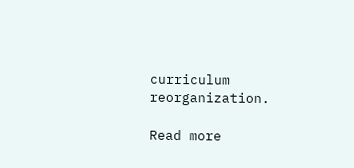curriculum reorganization.

Read more